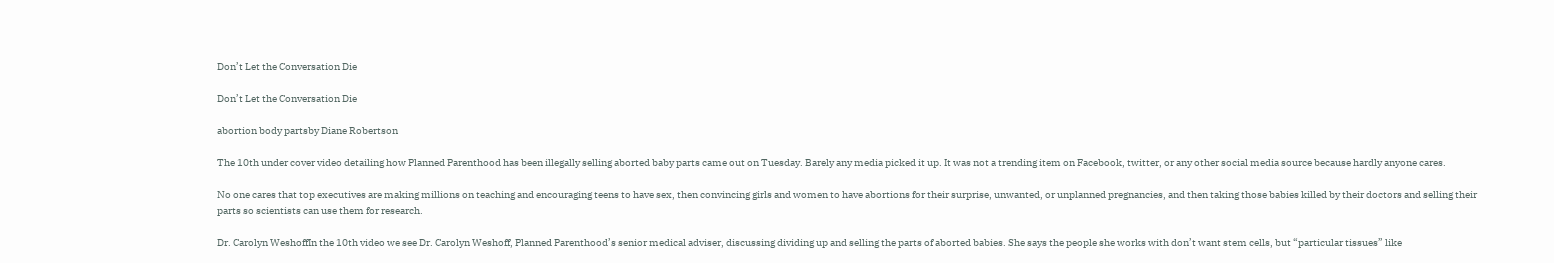Don’t Let the Conversation Die

Don’t Let the Conversation Die

abortion body partsby Diane Robertson

The 10th under cover video detailing how Planned Parenthood has been illegally selling aborted baby parts came out on Tuesday. Barely any media picked it up. It was not a trending item on Facebook, twitter, or any other social media source because hardly anyone cares.

No one cares that top executives are making millions on teaching and encouraging teens to have sex, then convincing girls and women to have abortions for their surprise, unwanted, or unplanned pregnancies, and then taking those babies killed by their doctors and selling their parts so scientists can use them for research.

Dr. Carolyn WeshoffIn the 10th video we see Dr. Carolyn Weshoff, Planned Parenthood’s senior medical adviser, discussing dividing up and selling the parts of aborted babies. She says the people she works with don’t want stem cells, but “particular tissues” like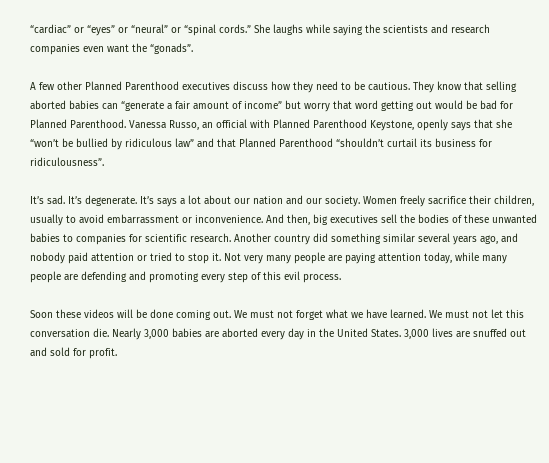“cardiac” or “eyes” or “neural” or “spinal cords.” She laughs while saying the scientists and research companies even want the “gonads”.

A few other Planned Parenthood executives discuss how they need to be cautious. They know that selling aborted babies can “generate a fair amount of income” but worry that word getting out would be bad for Planned Parenthood. Vanessa Russo, an official with Planned Parenthood Keystone, openly says that she “won’t be bullied by ridiculous law” and that Planned Parenthood “shouldn’t curtail its business for ridiculousness”.

It’s sad. It’s degenerate. It’s says a lot about our nation and our society. Women freely sacrifice their children, usually to avoid embarrassment or inconvenience. And then, big executives sell the bodies of these unwanted babies to companies for scientific research. Another country did something similar several years ago, and nobody paid attention or tried to stop it. Not very many people are paying attention today, while many people are defending and promoting every step of this evil process.

Soon these videos will be done coming out. We must not forget what we have learned. We must not let this conversation die. Nearly 3,000 babies are aborted every day in the United States. 3,000 lives are snuffed out and sold for profit.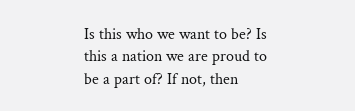Is this who we want to be? Is this a nation we are proud to be a part of? If not, then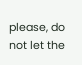please, do not let the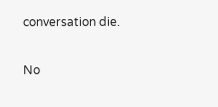conversation die.

No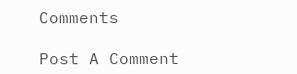Comments

Post A Comment